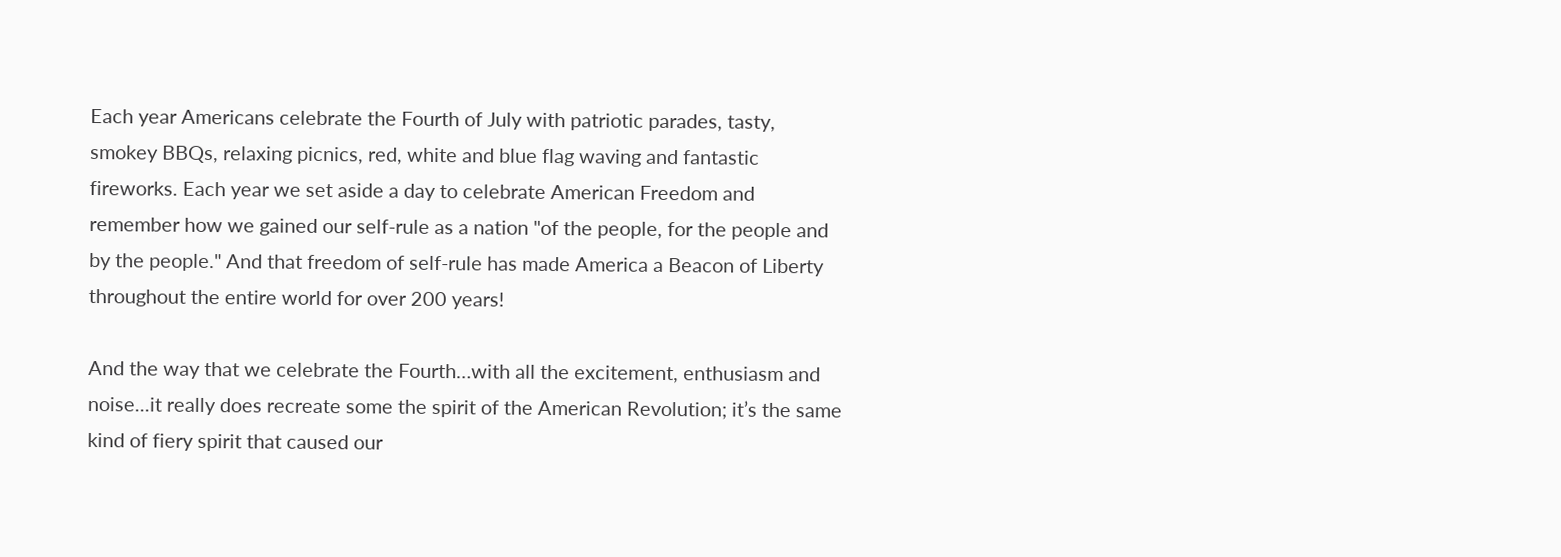Each year Americans celebrate the Fourth of July with patriotic parades, tasty, smokey BBQs, relaxing picnics, red, white and blue flag waving and fantastic fireworks. Each year we set aside a day to celebrate American Freedom and remember how we gained our self-rule as a nation "of the people, for the people and by the people." And that freedom of self-rule has made America a Beacon of Liberty throughout the entire world for over 200 years!

And the way that we celebrate the Fourth…with all the excitement, enthusiasm and noise...it really does recreate some the spirit of the American Revolution; it’s the same kind of fiery spirit that caused our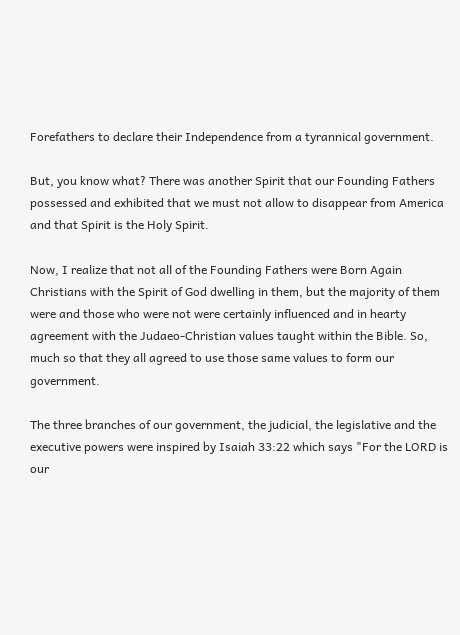Forefathers to declare their Independence from a tyrannical government.

But, you know what? There was another Spirit that our Founding Fathers possessed and exhibited that we must not allow to disappear from America and that Spirit is the Holy Spirit.

Now, I realize that not all of the Founding Fathers were Born Again Christians with the Spirit of God dwelling in them, but the majority of them were and those who were not were certainly influenced and in hearty agreement with the Judaeo-Christian values taught within the Bible. So, much so that they all agreed to use those same values to form our government.

The three branches of our government, the judicial, the legislative and the executive powers were inspired by Isaiah 33:22 which says "For the LORD is our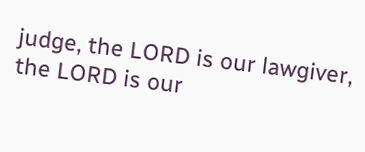judge, the LORD is our lawgiver, the LORD is our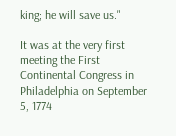king; he will save us."

It was at the very first meeting the First Continental Congress in Philadelphia on September 5, 1774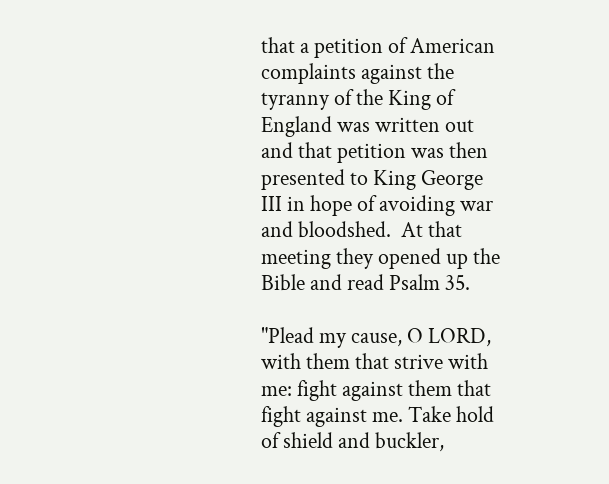that a petition of American complaints against the tyranny of the King of England was written out and that petition was then presented to King George III in hope of avoiding war and bloodshed.  At that meeting they opened up the Bible and read Psalm 35.

"Plead my cause, O LORD, with them that strive with me: fight against them that fight against me. Take hold of shield and buckler,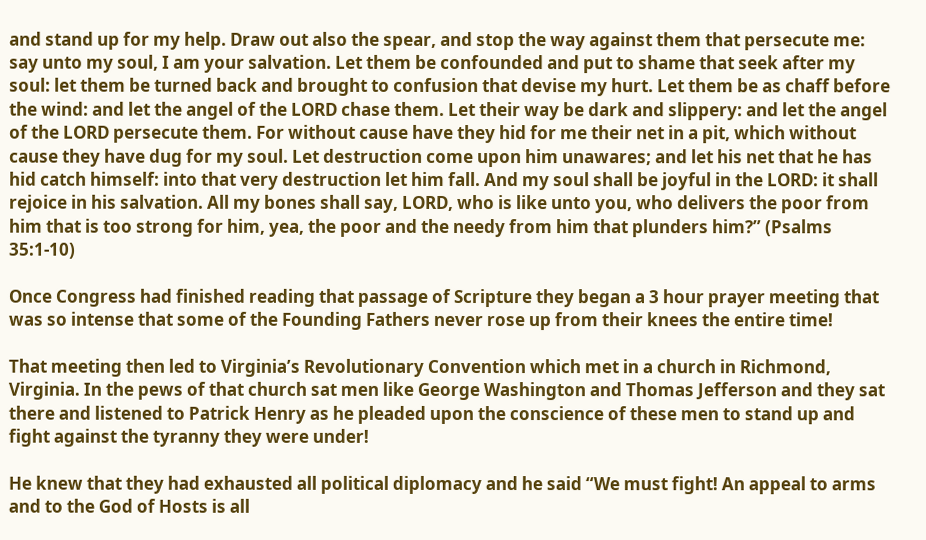and stand up for my help. Draw out also the spear, and stop the way against them that persecute me: say unto my soul, I am your salvation. Let them be confounded and put to shame that seek after my soul: let them be turned back and brought to confusion that devise my hurt. Let them be as chaff before the wind: and let the angel of the LORD chase them. Let their way be dark and slippery: and let the angel of the LORD persecute them. For without cause have they hid for me their net in a pit, which without cause they have dug for my soul. Let destruction come upon him unawares; and let his net that he has hid catch himself: into that very destruction let him fall. And my soul shall be joyful in the LORD: it shall rejoice in his salvation. All my bones shall say, LORD, who is like unto you, who delivers the poor from him that is too strong for him, yea, the poor and the needy from him that plunders him?” (Psalms 35:1-10)

Once Congress had finished reading that passage of Scripture they began a 3 hour prayer meeting that was so intense that some of the Founding Fathers never rose up from their knees the entire time!

That meeting then led to Virginia’s Revolutionary Convention which met in a church in Richmond, Virginia. In the pews of that church sat men like George Washington and Thomas Jefferson and they sat there and listened to Patrick Henry as he pleaded upon the conscience of these men to stand up and fight against the tyranny they were under!

He knew that they had exhausted all political diplomacy and he said “We must fight! An appeal to arms and to the God of Hosts is all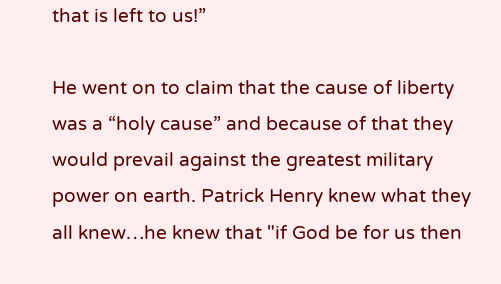that is left to us!”

He went on to claim that the cause of liberty was a “holy cause” and because of that they would prevail against the greatest military power on earth. Patrick Henry knew what they all knew…he knew that "if God be for us then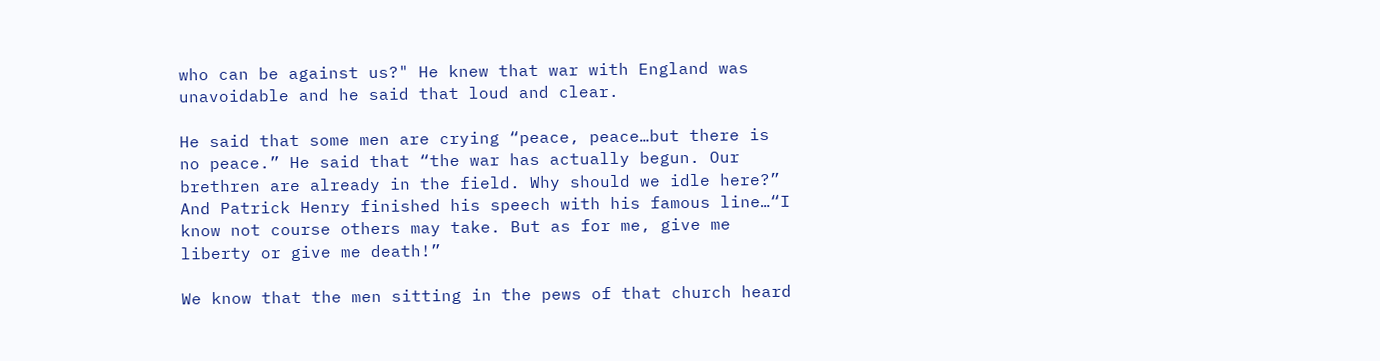who can be against us?" He knew that war with England was unavoidable and he said that loud and clear.

He said that some men are crying “peace, peace…but there is no peace.” He said that “the war has actually begun. Our brethren are already in the field. Why should we idle here?” And Patrick Henry finished his speech with his famous line…“I know not course others may take. But as for me, give me liberty or give me death!”

We know that the men sitting in the pews of that church heard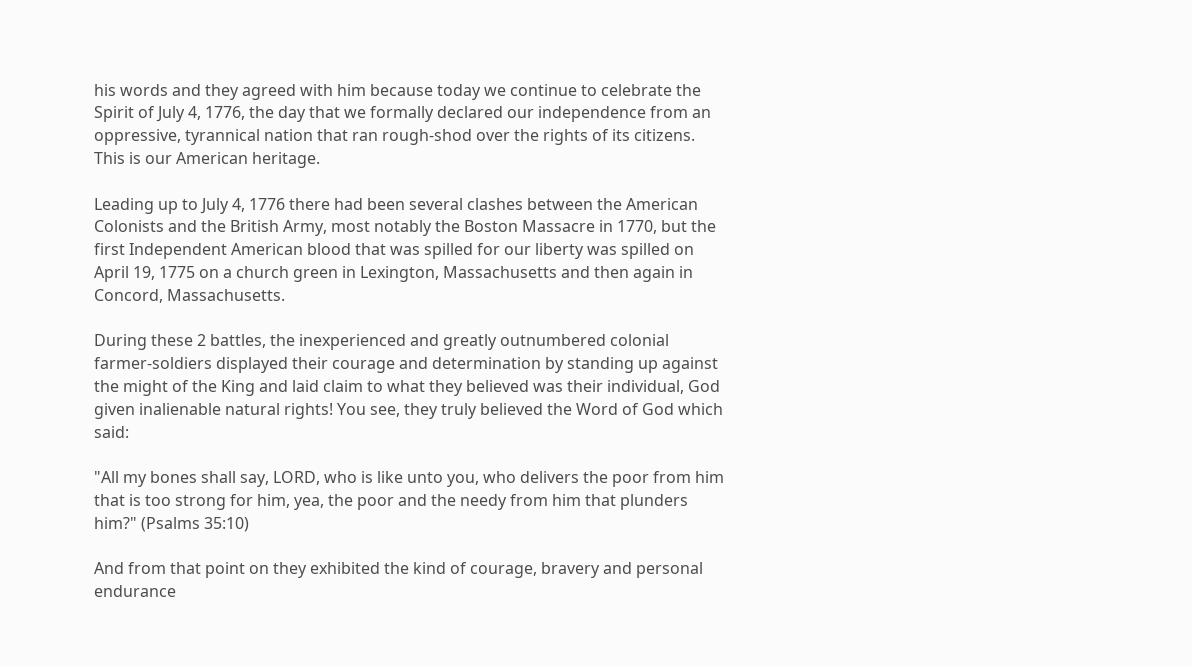his words and they agreed with him because today we continue to celebrate the Spirit of July 4, 1776, the day that we formally declared our independence from an oppressive, tyrannical nation that ran rough-shod over the rights of its citizens. This is our American heritage.

Leading up to July 4, 1776 there had been several clashes between the American Colonists and the British Army, most notably the Boston Massacre in 1770, but the first Independent American blood that was spilled for our liberty was spilled on April 19, 1775 on a church green in Lexington, Massachusetts and then again in Concord, Massachusetts.

During these 2 battles, the inexperienced and greatly outnumbered colonial farmer-soldiers displayed their courage and determination by standing up against the might of the King and laid claim to what they believed was their individual, God given inalienable natural rights! You see, they truly believed the Word of God which said:

"All my bones shall say, LORD, who is like unto you, who delivers the poor from him that is too strong for him, yea, the poor and the needy from him that plunders him?" (Psalms 35:10)

And from that point on they exhibited the kind of courage, bravery and personal endurance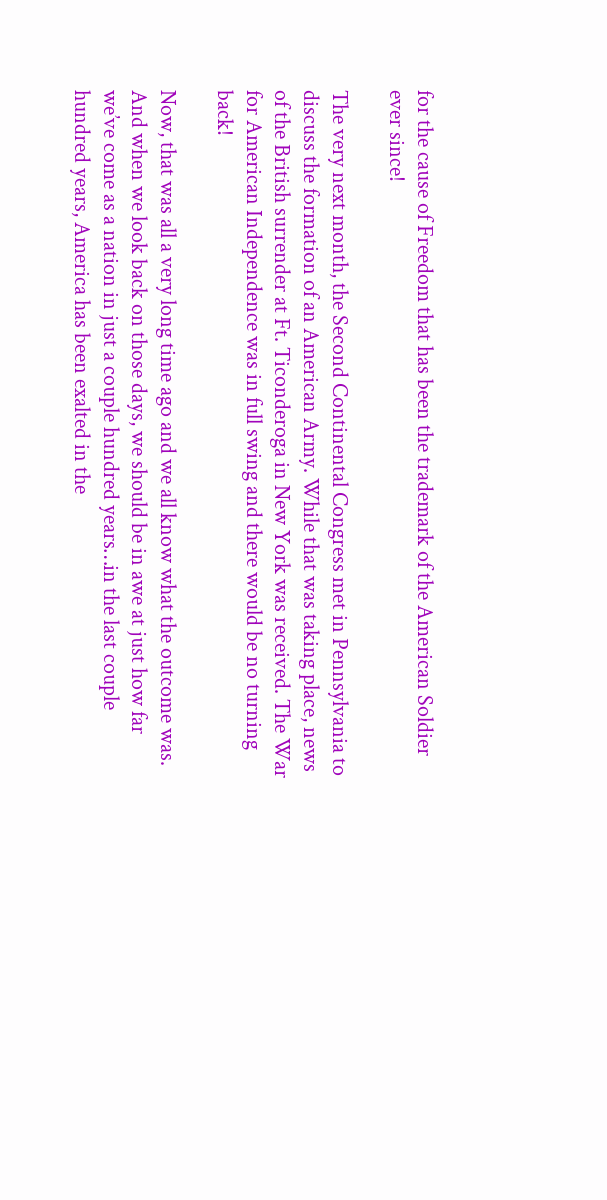for the cause of Freedom that has been the trademark of the American Soldier ever since!

The very next month, the Second Continental Congress met in Pennsylvania to discuss the formation of an American Army. While that was taking place, news of the British surrender at Ft. Ticonderoga in New York was received. The War for American Independence was in full swing and there would be no turning back!

Now, that was all a very long time ago and we all know what the outcome was. And when we look back on those days, we should be in awe at just how far we’ve come as a nation in just a couple hundred years…in the last couple hundred years, America has been exalted in the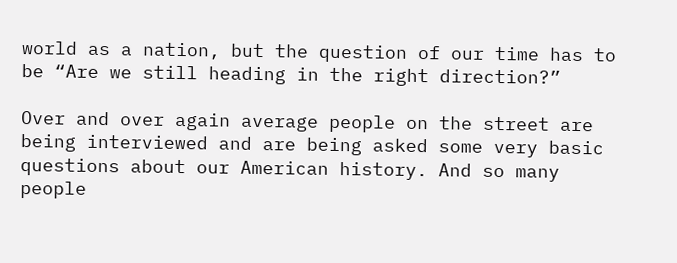world as a nation, but the question of our time has to be “Are we still heading in the right direction?”

Over and over again average people on the street are being interviewed and are being asked some very basic questions about our American history. And so many people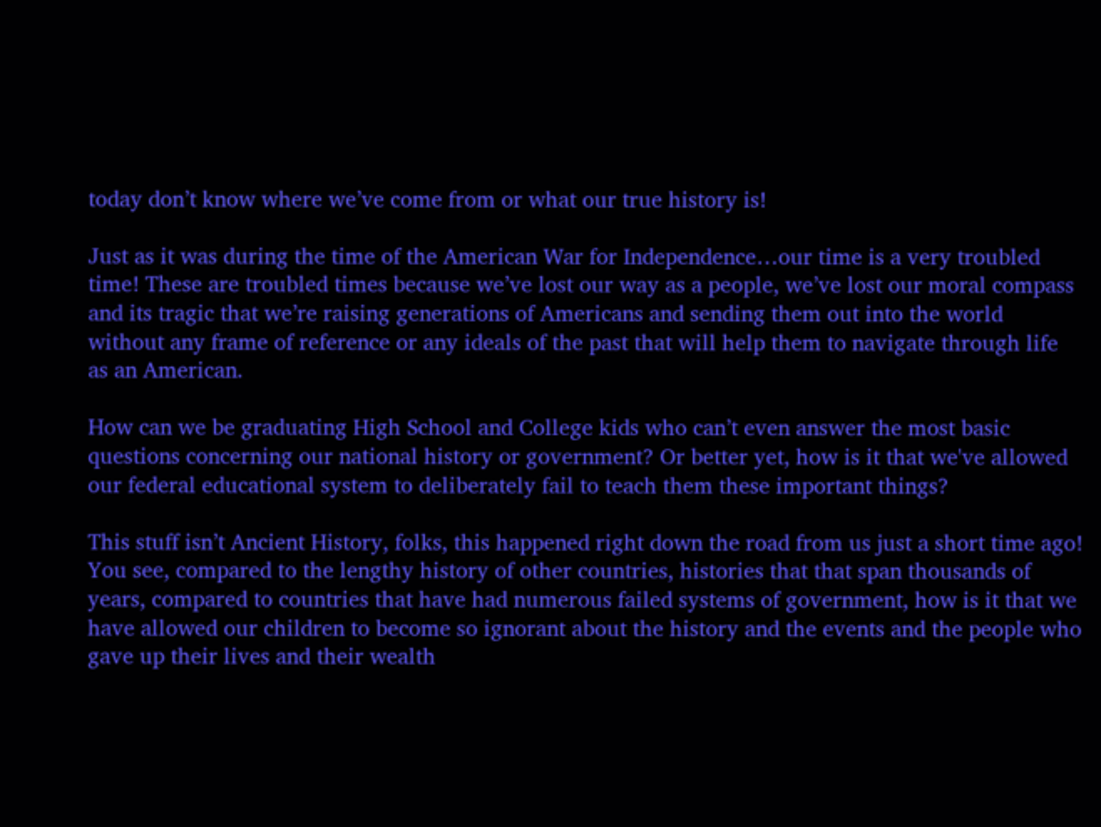today don’t know where we’ve come from or what our true history is!

Just as it was during the time of the American War for Independence…our time is a very troubled time! These are troubled times because we’ve lost our way as a people, we’ve lost our moral compass and its tragic that we’re raising generations of Americans and sending them out into the world without any frame of reference or any ideals of the past that will help them to navigate through life as an American.

How can we be graduating High School and College kids who can’t even answer the most basic questions concerning our national history or government? Or better yet, how is it that we've allowed our federal educational system to deliberately fail to teach them these important things?

This stuff isn’t Ancient History, folks, this happened right down the road from us just a short time ago! You see, compared to the lengthy history of other countries, histories that that span thousands of years, compared to countries that have had numerous failed systems of government, how is it that we have allowed our children to become so ignorant about the history and the events and the people who gave up their lives and their wealth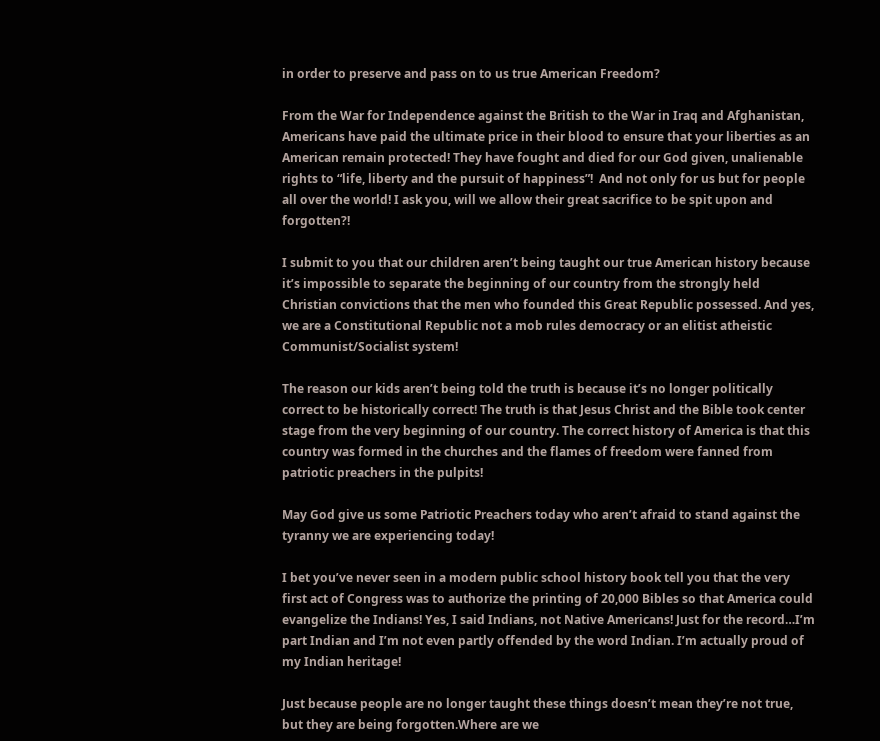in order to preserve and pass on to us true American Freedom?

From the War for Independence against the British to the War in Iraq and Afghanistan, Americans have paid the ultimate price in their blood to ensure that your liberties as an American remain protected! They have fought and died for our God given, unalienable rights to “life, liberty and the pursuit of happiness”!  And not only for us but for people all over the world! I ask you, will we allow their great sacrifice to be spit upon and forgotten?!

I submit to you that our children aren’t being taught our true American history because it’s impossible to separate the beginning of our country from the strongly held Christian convictions that the men who founded this Great Republic possessed. And yes, we are a Constitutional Republic not a mob rules democracy or an elitist atheistic Communist/Socialist system!

The reason our kids aren’t being told the truth is because it’s no longer politically correct to be historically correct! The truth is that Jesus Christ and the Bible took center stage from the very beginning of our country. The correct history of America is that this country was formed in the churches and the flames of freedom were fanned from patriotic preachers in the pulpits!

May God give us some Patriotic Preachers today who aren’t afraid to stand against the tyranny we are experiencing today!

I bet you’ve never seen in a modern public school history book tell you that the very first act of Congress was to authorize the printing of 20,000 Bibles so that America could evangelize the Indians! Yes, I said Indians, not Native Americans! Just for the record…I’m part Indian and I’m not even partly offended by the word Indian. I’m actually proud of my Indian heritage!

Just because people are no longer taught these things doesn’t mean they’re not true, but they are being forgotten.Where are we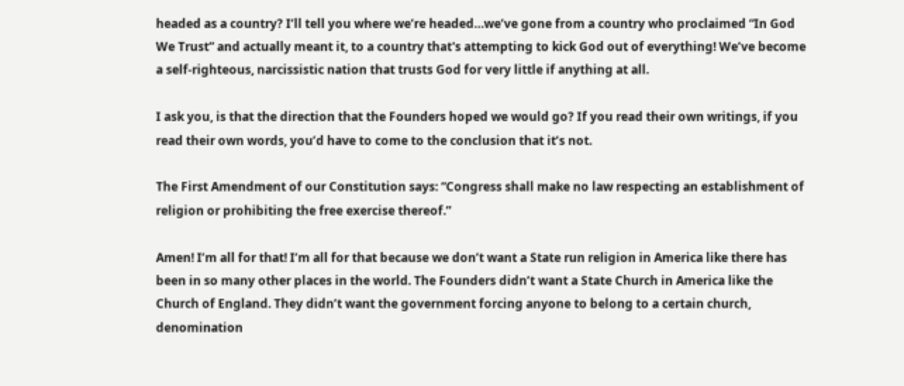headed as a country? I’ll tell you where we’re headed…we’ve gone from a country who proclaimed “In God We Trust” and actually meant it, to a country that's attempting to kick God out of everything! We’ve become a self-righteous, narcissistic nation that trusts God for very little if anything at all.

I ask you, is that the direction that the Founders hoped we would go? If you read their own writings, if you read their own words, you’d have to come to the conclusion that it’s not.

The First Amendment of our Constitution says: “Congress shall make no law respecting an establishment of religion or prohibiting the free exercise thereof.”

Amen! I’m all for that! I’m all for that because we don’t want a State run religion in America like there has been in so many other places in the world. The Founders didn’t want a State Church in America like the Church of England. They didn’t want the government forcing anyone to belong to a certain church, denomination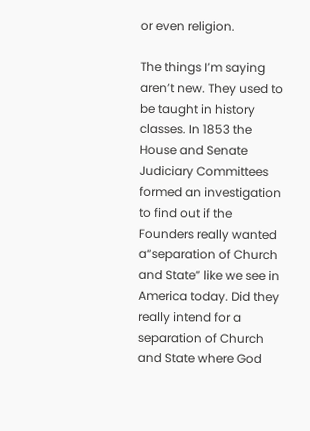or even religion.

The things I’m saying aren’t new. They used to be taught in history classes. In 1853 the House and Senate Judiciary Committees formed an investigation to find out if the Founders really wanted a“separation of Church and State” like we see in America today. Did they really intend for a separation of Church and State where God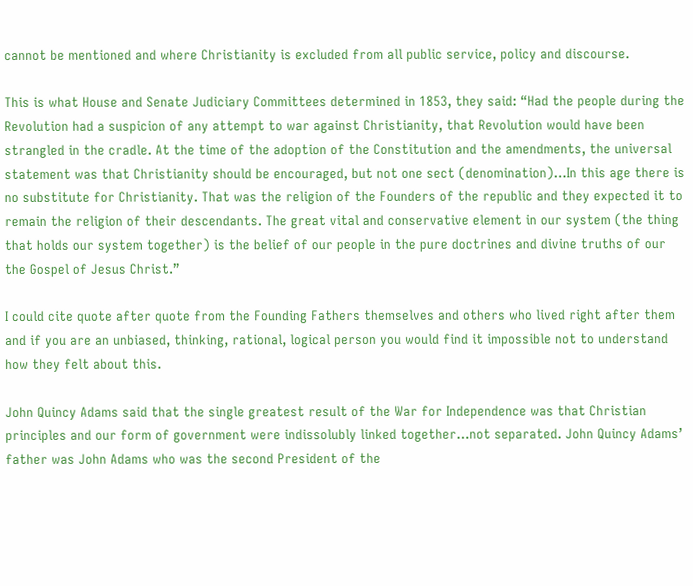cannot be mentioned and where Christianity is excluded from all public service, policy and discourse.

This is what House and Senate Judiciary Committees determined in 1853, they said: “Had the people during the Revolution had a suspicion of any attempt to war against Christianity, that Revolution would have been strangled in the cradle. At the time of the adoption of the Constitution and the amendments, the universal statement was that Christianity should be encouraged, but not one sect (denomination)…In this age there is no substitute for Christianity. That was the religion of the Founders of the republic and they expected it to remain the religion of their descendants. The great vital and conservative element in our system (the thing that holds our system together) is the belief of our people in the pure doctrines and divine truths of our the Gospel of Jesus Christ.”

I could cite quote after quote from the Founding Fathers themselves and others who lived right after them and if you are an unbiased, thinking, rational, logical person you would find it impossible not to understand how they felt about this.

John Quincy Adams said that the single greatest result of the War for Independence was that Christian principles and our form of government were indissolubly linked together…not separated. John Quincy Adams’ father was John Adams who was the second President of the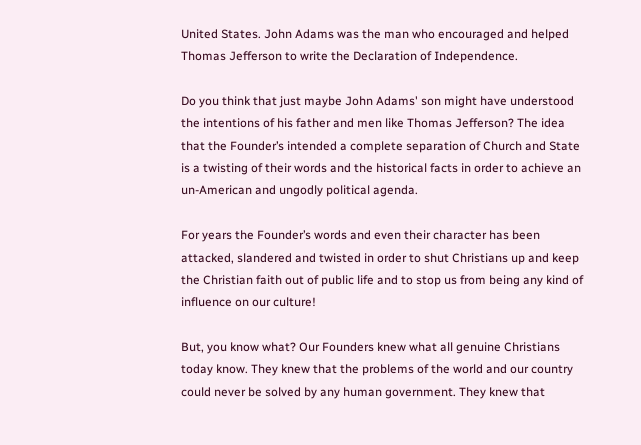United States. John Adams was the man who encouraged and helped Thomas Jefferson to write the Declaration of Independence.

Do you think that just maybe John Adams' son might have understood the intentions of his father and men like Thomas Jefferson? The idea that the Founder’s intended a complete separation of Church and State is a twisting of their words and the historical facts in order to achieve an un-American and ungodly political agenda.

For years the Founder’s words and even their character has been attacked, slandered and twisted in order to shut Christians up and keep the Christian faith out of public life and to stop us from being any kind of influence on our culture!

But, you know what? Our Founders knew what all genuine Christians today know. They knew that the problems of the world and our country could never be solved by any human government. They knew that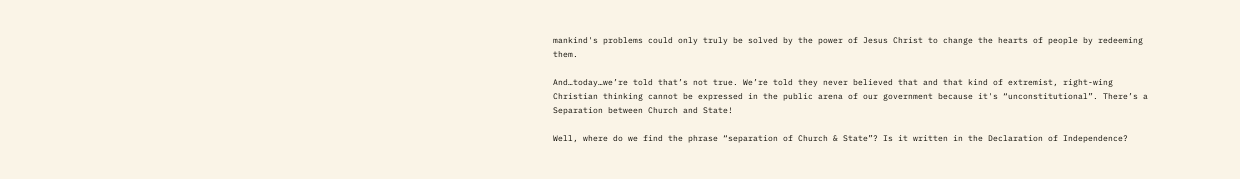mankind's problems could only truly be solved by the power of Jesus Christ to change the hearts of people by redeeming them.

And…today…we’re told that’s not true. We’re told they never believed that and that kind of extremist, right-wing Christian thinking cannot be expressed in the public arena of our government because it's “unconstitutional”. There’s a Separation between Church and State!

Well, where do we find the phrase “separation of Church & State”? Is it written in the Declaration of Independence?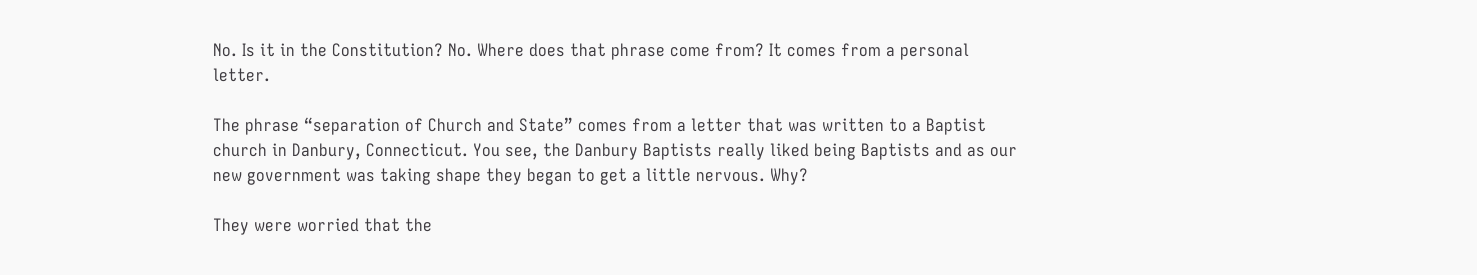No. Is it in the Constitution? No. Where does that phrase come from? It comes from a personal letter.

The phrase “separation of Church and State” comes from a letter that was written to a Baptist church in Danbury, Connecticut. You see, the Danbury Baptists really liked being Baptists and as our new government was taking shape they began to get a little nervous. Why?

They were worried that the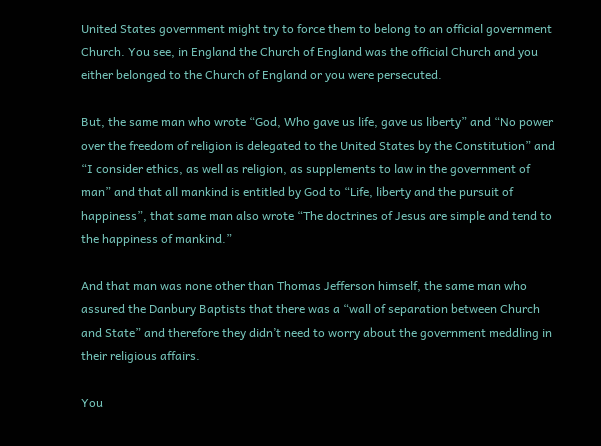United States government might try to force them to belong to an official government Church. You see, in England the Church of England was the official Church and you either belonged to the Church of England or you were persecuted.

But, the same man who wrote “God, Who gave us life, gave us liberty” and “No power over the freedom of religion is delegated to the United States by the Constitution” and “I consider ethics, as well as religion, as supplements to law in the government of man” and that all mankind is entitled by God to “Life, liberty and the pursuit of happiness”, that same man also wrote “The doctrines of Jesus are simple and tend to the happiness of mankind.”

And that man was none other than Thomas Jefferson himself, the same man who assured the Danbury Baptists that there was a “wall of separation between Church and State” and therefore they didn’t need to worry about the government meddling in their religious affairs.

You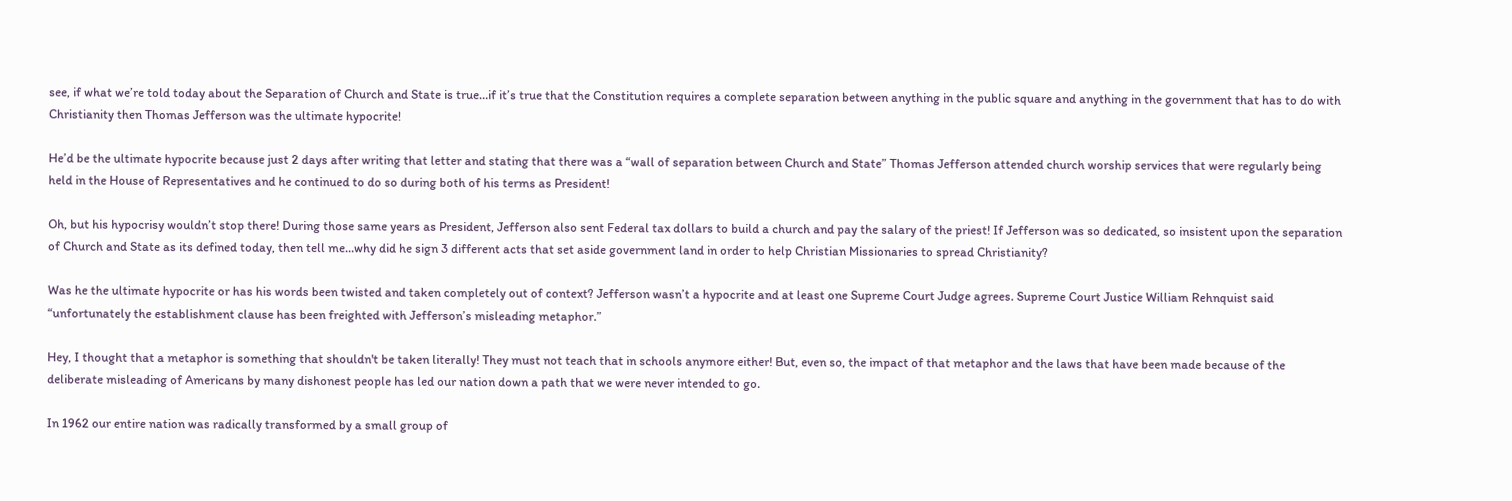see, if what we’re told today about the Separation of Church and State is true…if it’s true that the Constitution requires a complete separation between anything in the public square and anything in the government that has to do with Christianity then Thomas Jefferson was the ultimate hypocrite!

He’d be the ultimate hypocrite because just 2 days after writing that letter and stating that there was a “wall of separation between Church and State” Thomas Jefferson attended church worship services that were regularly being held in the House of Representatives and he continued to do so during both of his terms as President!

Oh, but his hypocrisy wouldn’t stop there! During those same years as President, Jefferson also sent Federal tax dollars to build a church and pay the salary of the priest! If Jefferson was so dedicated, so insistent upon the separation of Church and State as its defined today, then tell me…why did he sign 3 different acts that set aside government land in order to help Christian Missionaries to spread Christianity?

Was he the ultimate hypocrite or has his words been twisted and taken completely out of context? Jefferson wasn’t a hypocrite and at least one Supreme Court Judge agrees. Supreme Court Justice William Rehnquist said “unfortunately the establishment clause has been freighted with Jefferson’s misleading metaphor.”

Hey, I thought that a metaphor is something that shouldn't be taken literally! They must not teach that in schools anymore either! But, even so, the impact of that metaphor and the laws that have been made because of the deliberate misleading of Americans by many dishonest people has led our nation down a path that we were never intended to go.

In 1962 our entire nation was radically transformed by a small group of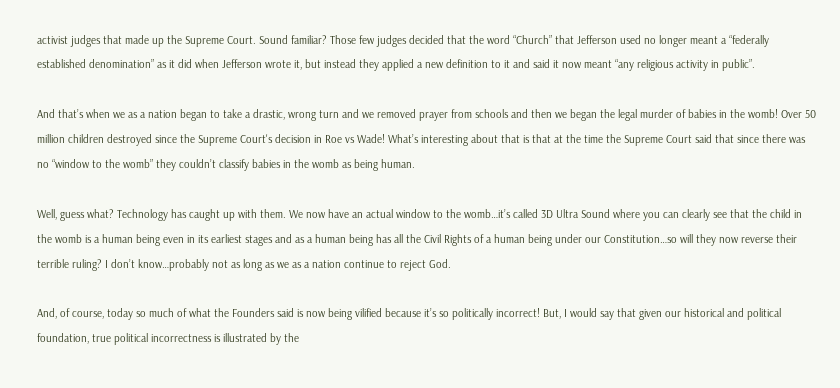activist judges that made up the Supreme Court. Sound familiar? Those few judges decided that the word “Church” that Jefferson used no longer meant a “federally established denomination” as it did when Jefferson wrote it, but instead they applied a new definition to it and said it now meant “any religious activity in public”.

And that’s when we as a nation began to take a drastic, wrong turn and we removed prayer from schools and then we began the legal murder of babies in the womb! Over 50 million children destroyed since the Supreme Court's decision in Roe vs Wade! What’s interesting about that is that at the time the Supreme Court said that since there was no “window to the womb” they couldn’t classify babies in the womb as being human.

Well, guess what? Technology has caught up with them. We now have an actual window to the womb…it’s called 3D Ultra Sound where you can clearly see that the child in the womb is a human being even in its earliest stages and as a human being has all the Civil Rights of a human being under our Constitution…so will they now reverse their terrible ruling? I don’t know…probably not as long as we as a nation continue to reject God.

And, of course, today so much of what the Founders said is now being vilified because it’s so politically incorrect! But, I would say that given our historical and political foundation, true political incorrectness is illustrated by the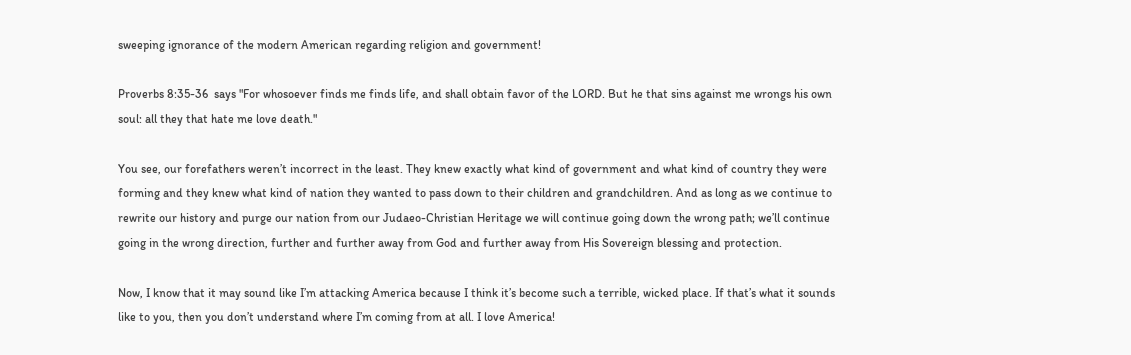sweeping ignorance of the modern American regarding religion and government!

Proverbs 8:35-36  says "For whosoever finds me finds life, and shall obtain favor of the LORD. But he that sins against me wrongs his own soul: all they that hate me love death."

You see, our forefathers weren’t incorrect in the least. They knew exactly what kind of government and what kind of country they were forming and they knew what kind of nation they wanted to pass down to their children and grandchildren. And as long as we continue to rewrite our history and purge our nation from our Judaeo-Christian Heritage we will continue going down the wrong path; we’ll continue going in the wrong direction, further and further away from God and further away from His Sovereign blessing and protection.

Now, I know that it may sound like I’m attacking America because I think it’s become such a terrible, wicked place. If that’s what it sounds like to you, then you don’t understand where I’m coming from at all. I love America!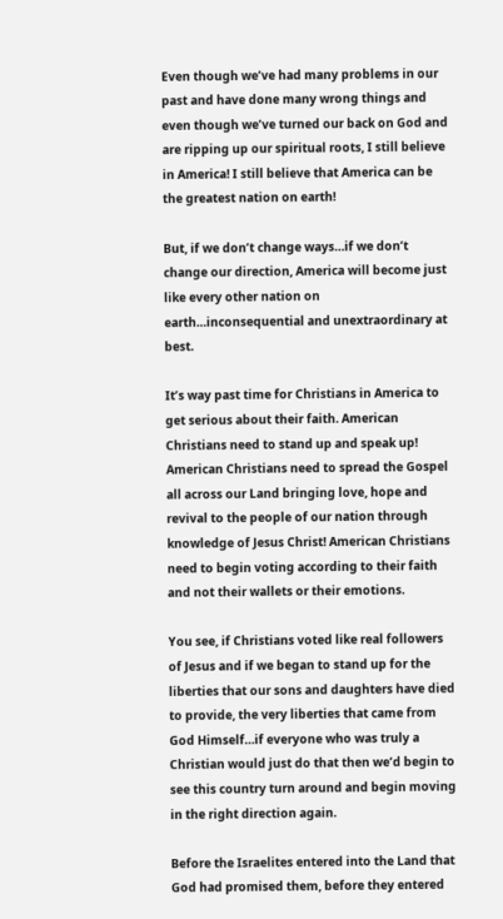Even though we’ve had many problems in our past and have done many wrong things and even though we’ve turned our back on God and are ripping up our spiritual roots, I still believe in America! I still believe that America can be the greatest nation on earth!

But, if we don’t change ways…if we don’t change our direction, America will become just like every other nation on earth…inconsequential and unextraordinary at best.

It’s way past time for Christians in America to get serious about their faith. American Christians need to stand up and speak up! American Christians need to spread the Gospel all across our Land bringing love, hope and revival to the people of our nation through knowledge of Jesus Christ! American Christians need to begin voting according to their faith and not their wallets or their emotions.

You see, if Christians voted like real followers of Jesus and if we began to stand up for the liberties that our sons and daughters have died to provide, the very liberties that came from God Himself…if everyone who was truly a Christian would just do that then we’d begin to see this country turn around and begin moving in the right direction again.

Before the Israelites entered into the Land that God had promised them, before they entered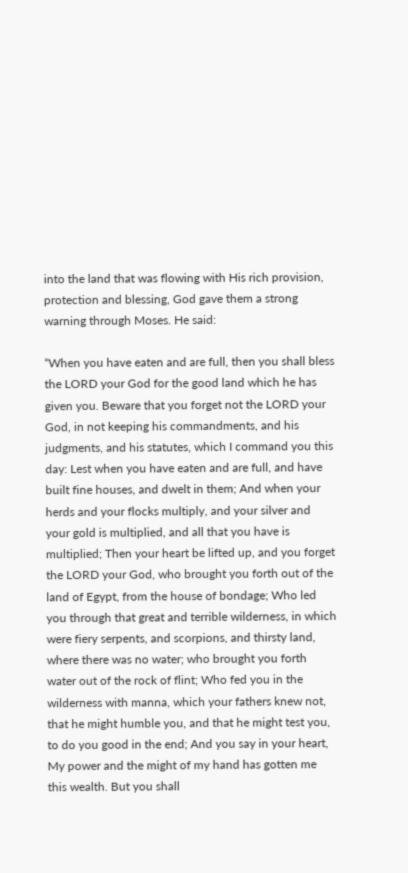into the land that was flowing with His rich provision, protection and blessing, God gave them a strong warning through Moses. He said:

“When you have eaten and are full, then you shall bless the LORD your God for the good land which he has given you. Beware that you forget not the LORD your God, in not keeping his commandments, and his judgments, and his statutes, which I command you this day: Lest when you have eaten and are full, and have built fine houses, and dwelt in them; And when your herds and your flocks multiply, and your silver and your gold is multiplied, and all that you have is multiplied; Then your heart be lifted up, and you forget the LORD your God, who brought you forth out of the land of Egypt, from the house of bondage; Who led you through that great and terrible wilderness, in which were fiery serpents, and scorpions, and thirsty land, where there was no water; who brought you forth water out of the rock of flint; Who fed you in the wilderness with manna, which your fathers knew not, that he might humble you, and that he might test you, to do you good in the end; And you say in your heart, My power and the might of my hand has gotten me this wealth. But you shall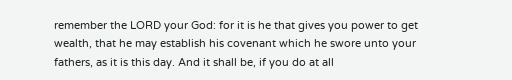remember the LORD your God: for it is he that gives you power to get wealth, that he may establish his covenant which he swore unto your fathers, as it is this day. And it shall be, if you do at all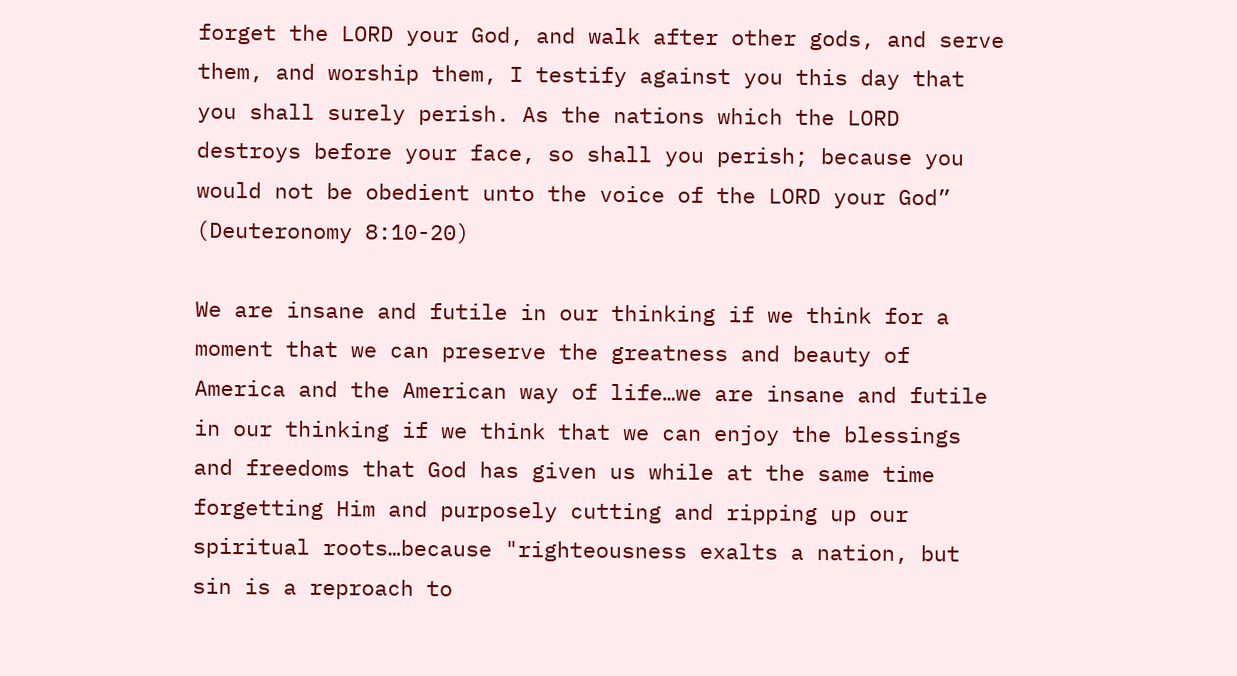forget the LORD your God, and walk after other gods, and serve them, and worship them, I testify against you this day that you shall surely perish. As the nations which the LORD destroys before your face, so shall you perish; because you would not be obedient unto the voice of the LORD your God” (Deuteronomy 8:10-20)

We are insane and futile in our thinking if we think for a moment that we can preserve the greatness and beauty of America and the American way of life…we are insane and futile in our thinking if we think that we can enjoy the blessings and freedoms that God has given us while at the same time forgetting Him and purposely cutting and ripping up our spiritual roots…because "righteousness exalts a nation, but sin is a reproach to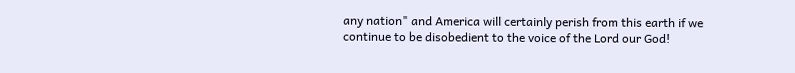any nation" and America will certainly perish from this earth if we continue to be disobedient to the voice of the Lord our God!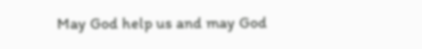May God help us and may God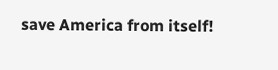save America from itself!